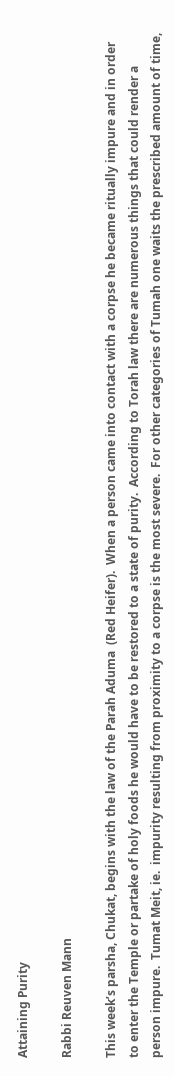Attaining Purity

Rabbi Reuven Mann

This week’s parsha, Chukat, begins with the law of the Parah Aduma  (Red Heifer).  When a person came into contact with a corpse he became ritually impure and in order to enter the Temple or partake of holy foods he would have to be restored to a state of purity.  According to Torah law there are numerous things that could render a person impure.  Tumat Meit, ie.  impurity resulting from proximity to a corpse is the most severe.  For other categories of Tumah one waits the prescribed amount of time,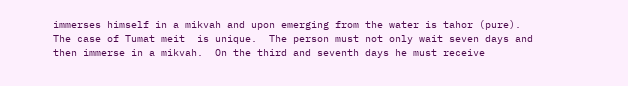immerses himself in a mikvah and upon emerging from the water is tahor (pure).  The case of Tumat meit  is unique.  The person must not only wait seven days and then immerse in a mikvah.  On the third and seventh days he must receive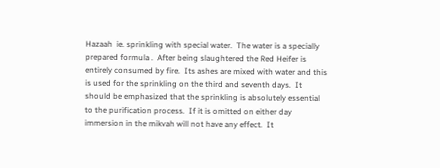Hazaah  ie. sprinkling with special water.  The water is a specially prepared formula .  After being slaughtered the Red Heifer is entirely consumed by fire.  Its ashes are mixed with water and this is used for the sprinkling on the third and seventh days.  It should be emphasized that the sprinkling is absolutely essential to the purification process.  If it is omitted on either day immersion in the mikvah will not have any effect.  It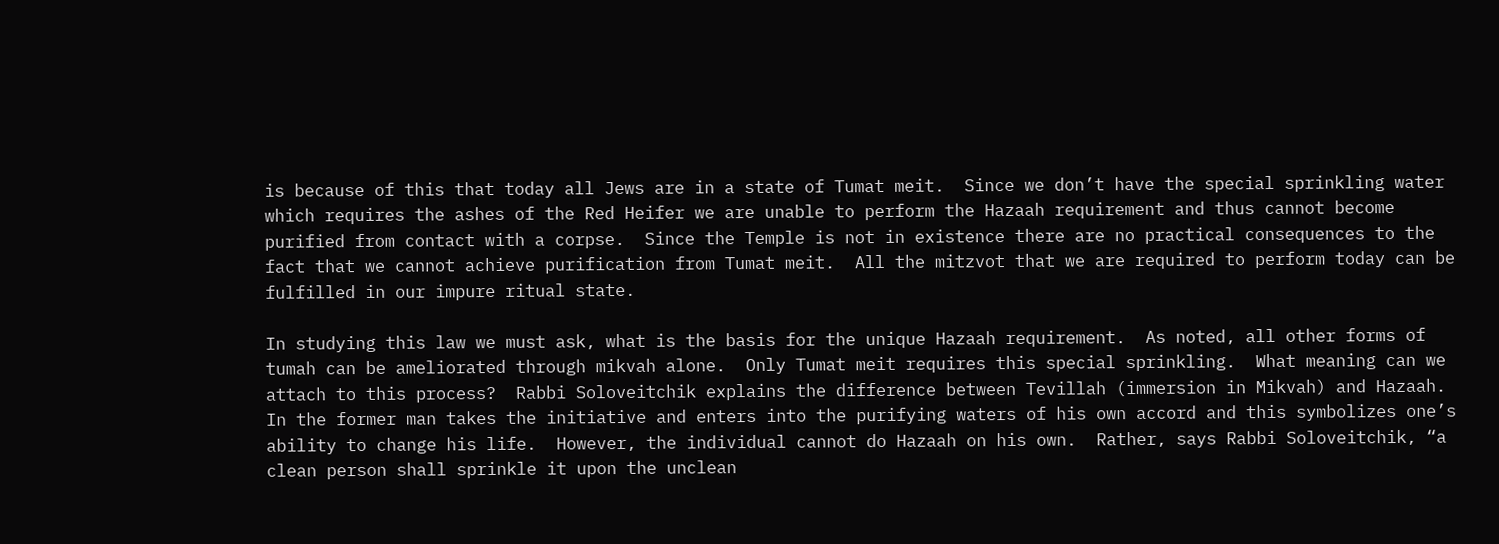is because of this that today all Jews are in a state of Tumat meit.  Since we don’t have the special sprinkling water which requires the ashes of the Red Heifer we are unable to perform the Hazaah requirement and thus cannot become purified from contact with a corpse.  Since the Temple is not in existence there are no practical consequences to the fact that we cannot achieve purification from Tumat meit.  All the mitzvot that we are required to perform today can be fulfilled in our impure ritual state.

In studying this law we must ask, what is the basis for the unique Hazaah requirement.  As noted, all other forms of tumah can be ameliorated through mikvah alone.  Only Tumat meit requires this special sprinkling.  What meaning can we attach to this process?  Rabbi Soloveitchik explains the difference between Tevillah (immersion in Mikvah) and Hazaah.  In the former man takes the initiative and enters into the purifying waters of his own accord and this symbolizes one’s ability to change his life.  However, the individual cannot do Hazaah on his own.  Rather, says Rabbi Soloveitchik, “a clean person shall sprinkle it upon the unclean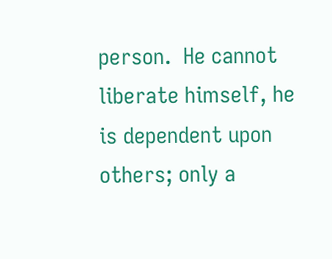person.  He cannot liberate himself, he is dependent upon others; only a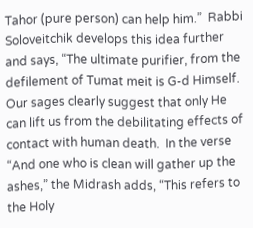Tahor (pure person) can help him.”  Rabbi Soloveitchik develops this idea further and says, “The ultimate purifier, from the defilement of Tumat meit is G-d Himself.  Our sages clearly suggest that only He can lift us from the debilitating effects of contact with human death.  In the verse “And one who is clean will gather up the ashes,” the Midrash adds, “This refers to the Holy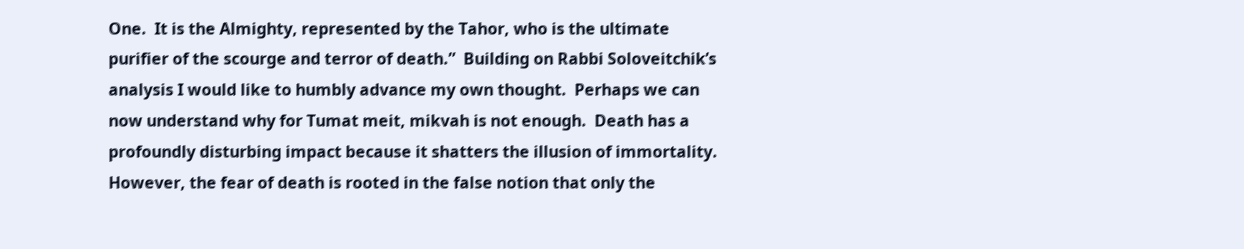One.  It is the Almighty, represented by the Tahor, who is the ultimate purifier of the scourge and terror of death.”  Building on Rabbi Soloveitchik’s analysis I would like to humbly advance my own thought.  Perhaps we can now understand why for Tumat meit, mikvah is not enough.  Death has a profoundly disturbing impact because it shatters the illusion of immortality.  However, the fear of death is rooted in the false notion that only the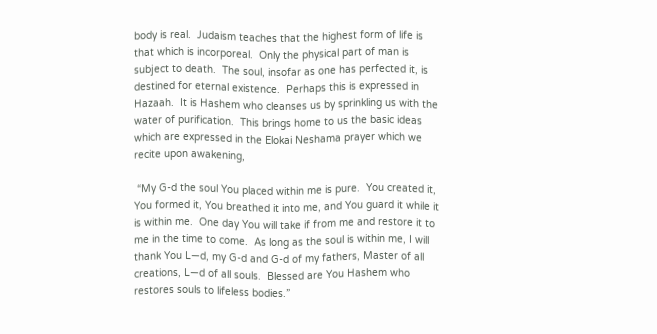body is real.  Judaism teaches that the highest form of life is that which is incorporeal.  Only the physical part of man is subject to death.  The soul, insofar as one has perfected it, is destined for eternal existence.  Perhaps this is expressed in Hazaah.  It is Hashem who cleanses us by sprinkling us with the water of purification.  This brings home to us the basic ideas which are expressed in the Elokai Neshama prayer which we recite upon awakening,

 “My G-d the soul You placed within me is pure.  You created it, You formed it, You breathed it into me, and You guard it while it is within me.  One day You will take if from me and restore it to me in the time to come.  As long as the soul is within me, I will thank You L—d, my G-d and G-d of my fathers, Master of all creations, L—d of all souls.  Blessed are You Hashem who restores souls to lifeless bodies.”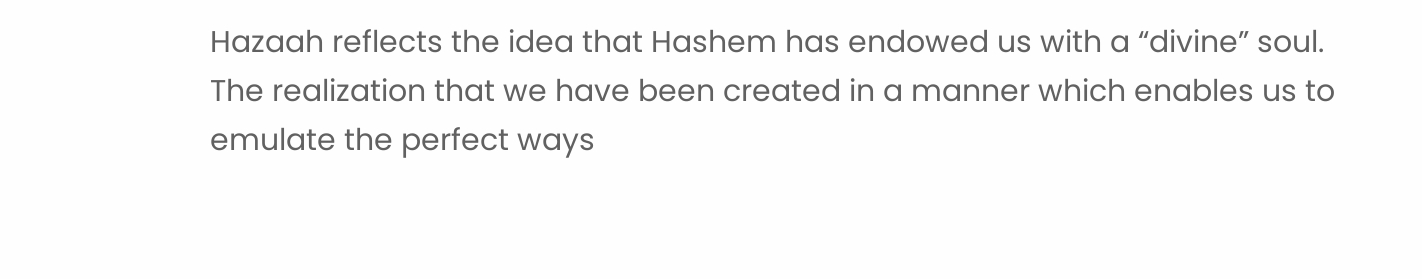Hazaah reflects the idea that Hashem has endowed us with a “divine” soul.  The realization that we have been created in a manner which enables us to emulate the perfect ways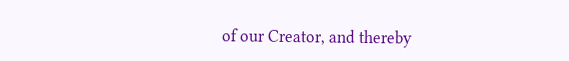of our Creator, and thereby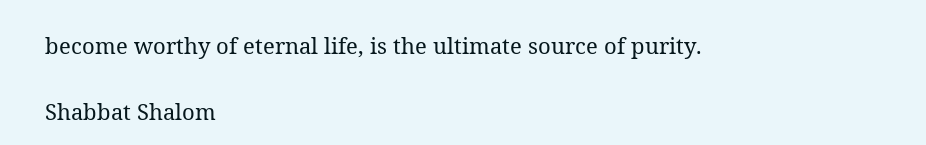become worthy of eternal life, is the ultimate source of purity.

Shabbat Shalom